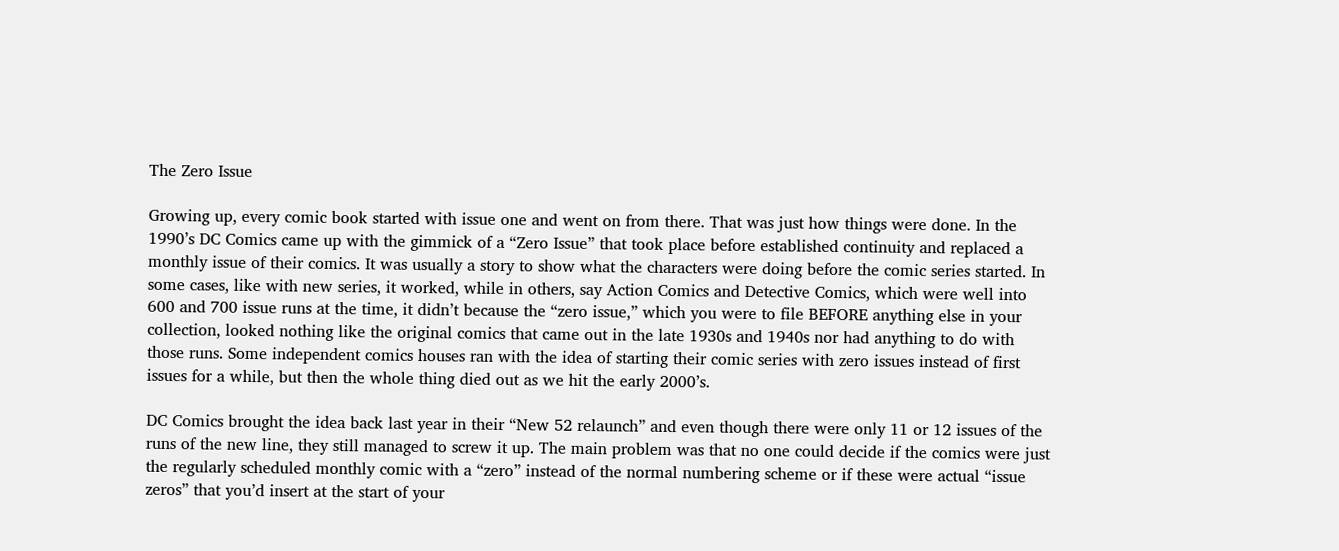The Zero Issue

Growing up, every comic book started with issue one and went on from there. That was just how things were done. In the 1990’s DC Comics came up with the gimmick of a “Zero Issue” that took place before established continuity and replaced a monthly issue of their comics. It was usually a story to show what the characters were doing before the comic series started. In some cases, like with new series, it worked, while in others, say Action Comics and Detective Comics, which were well into 600 and 700 issue runs at the time, it didn’t because the “zero issue,” which you were to file BEFORE anything else in your collection, looked nothing like the original comics that came out in the late 1930s and 1940s nor had anything to do with those runs. Some independent comics houses ran with the idea of starting their comic series with zero issues instead of first issues for a while, but then the whole thing died out as we hit the early 2000’s.

DC Comics brought the idea back last year in their “New 52 relaunch” and even though there were only 11 or 12 issues of the runs of the new line, they still managed to screw it up. The main problem was that no one could decide if the comics were just the regularly scheduled monthly comic with a “zero” instead of the normal numbering scheme or if these were actual “issue zeros” that you’d insert at the start of your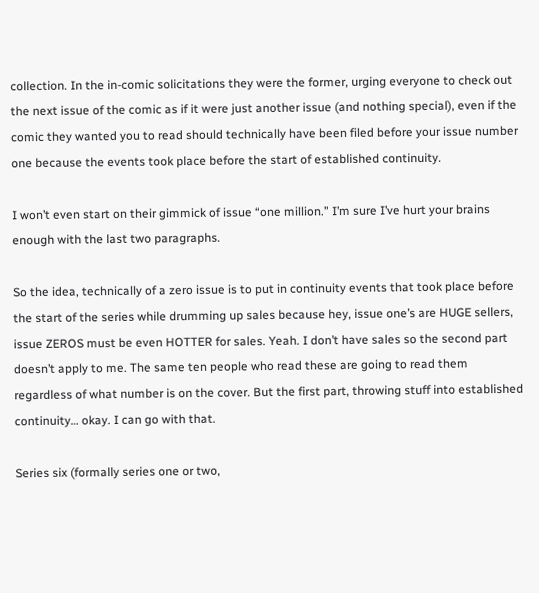collection. In the in-comic solicitations they were the former, urging everyone to check out the next issue of the comic as if it were just another issue (and nothing special), even if the comic they wanted you to read should technically have been filed before your issue number one because the events took place before the start of established continuity.

I won’t even start on their gimmick of issue “one million.” I’m sure I’ve hurt your brains enough with the last two paragraphs.

So the idea, technically of a zero issue is to put in continuity events that took place before the start of the series while drumming up sales because hey, issue one’s are HUGE sellers, issue ZEROS must be even HOTTER for sales. Yeah. I don’t have sales so the second part doesn’t apply to me. The same ten people who read these are going to read them regardless of what number is on the cover. But the first part, throwing stuff into established continuity… okay. I can go with that.

Series six (formally series one or two,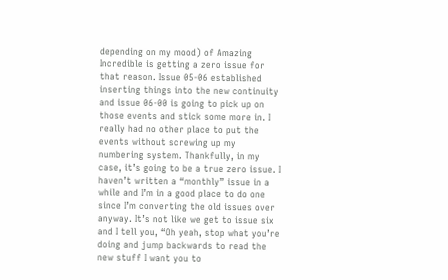depending on my mood) of Amazing Incredible is getting a zero issue for that reason. Issue 05-06 established inserting things into the new continuity and issue 06-00 is going to pick up on those events and stick some more in. I really had no other place to put the events without screwing up my numbering system. Thankfully, in my case, it’s going to be a true zero issue. I haven’t written a “monthly” issue in a while and I’m in a good place to do one since I’m converting the old issues over anyway. It’s not like we get to issue six and I tell you, “Oh yeah, stop what you’re doing and jump backwards to read the new stuff I want you to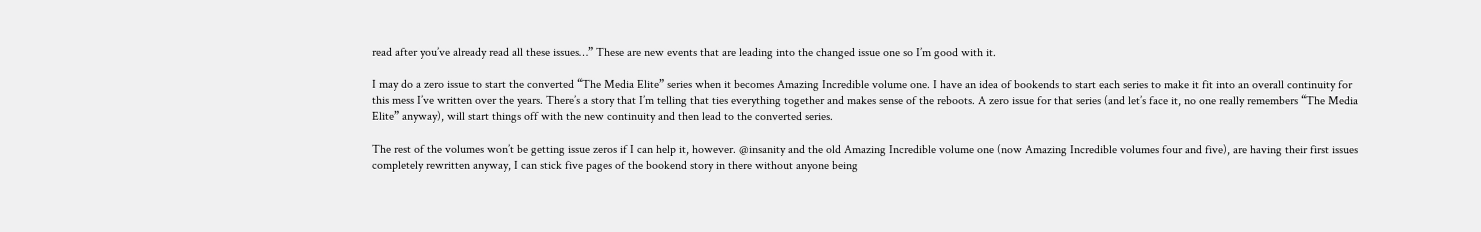read after you’ve already read all these issues…” These are new events that are leading into the changed issue one so I’m good with it.

I may do a zero issue to start the converted “The Media Elite” series when it becomes Amazing Incredible volume one. I have an idea of bookends to start each series to make it fit into an overall continuity for this mess I’ve written over the years. There’s a story that I’m telling that ties everything together and makes sense of the reboots. A zero issue for that series (and let’s face it, no one really remembers “The Media Elite” anyway), will start things off with the new continuity and then lead to the converted series.

The rest of the volumes won’t be getting issue zeros if I can help it, however. @insanity and the old Amazing Incredible volume one (now Amazing Incredible volumes four and five), are having their first issues completely rewritten anyway, I can stick five pages of the bookend story in there without anyone being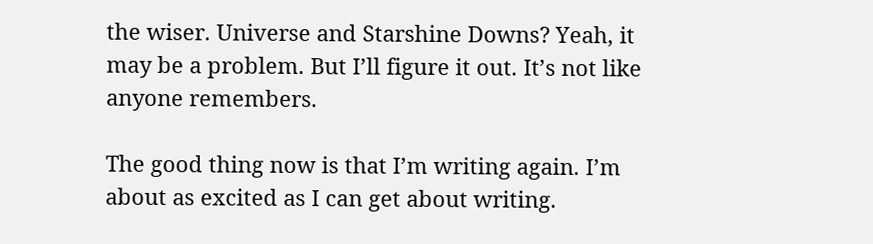the wiser. Universe and Starshine Downs? Yeah, it may be a problem. But I’ll figure it out. It’s not like anyone remembers.

The good thing now is that I’m writing again. I’m about as excited as I can get about writing.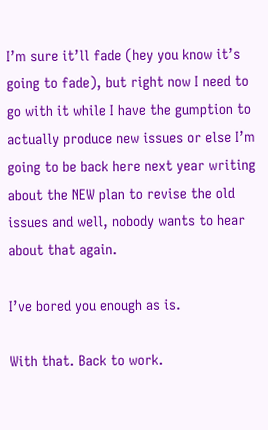I’m sure it’ll fade (hey you know it’s going to fade), but right now I need to go with it while I have the gumption to actually produce new issues or else I’m going to be back here next year writing about the NEW plan to revise the old issues and well, nobody wants to hear about that again.

I’ve bored you enough as is.

With that. Back to work.